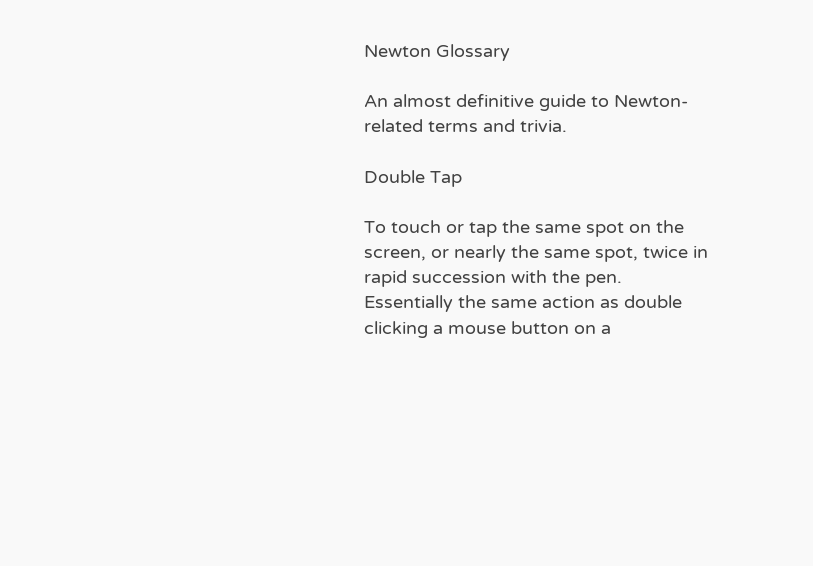Newton Glossary

An almost definitive guide to Newton-related terms and trivia.

Double Tap

To touch or tap the same spot on the screen, or nearly the same spot, twice in rapid succession with the pen. Essentially the same action as double clicking a mouse button on a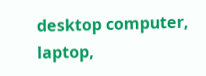desktop computer, laptop,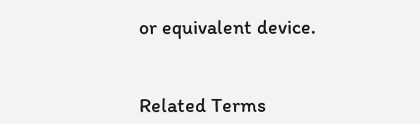or equivalent device.


Related Terms